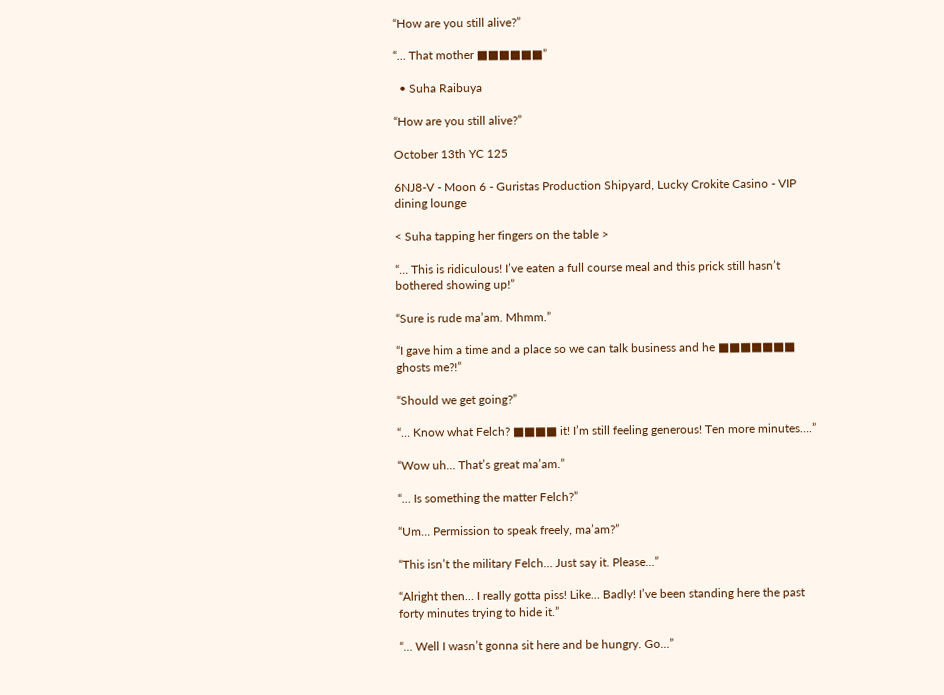“How are you still alive?”

“… That mother ■■■■■■”

  • Suha Raibuya

“How are you still alive?”

October 13th YC 125

6NJ8-V - Moon 6 - Guristas Production Shipyard, Lucky Crokite Casino - VIP dining lounge

< Suha tapping her fingers on the table >

“… This is ridiculous! I’ve eaten a full course meal and this prick still hasn’t bothered showing up!”

“Sure is rude ma’am. Mhmm.”

“I gave him a time and a place so we can talk business and he ■■■■■■■ ghosts me?!”

“Should we get going?”

“… Know what Felch? ■■■■ it! I’m still feeling generous! Ten more minutes….”

“Wow uh… That’s great ma’am.”

“… Is something the matter Felch?”

“Um… Permission to speak freely, ma’am?”

“This isn’t the military Felch… Just say it. Please…”

“Alright then… I really gotta piss! Like… Badly! I’ve been standing here the past forty minutes trying to hide it.”

“… Well I wasn’t gonna sit here and be hungry. Go…”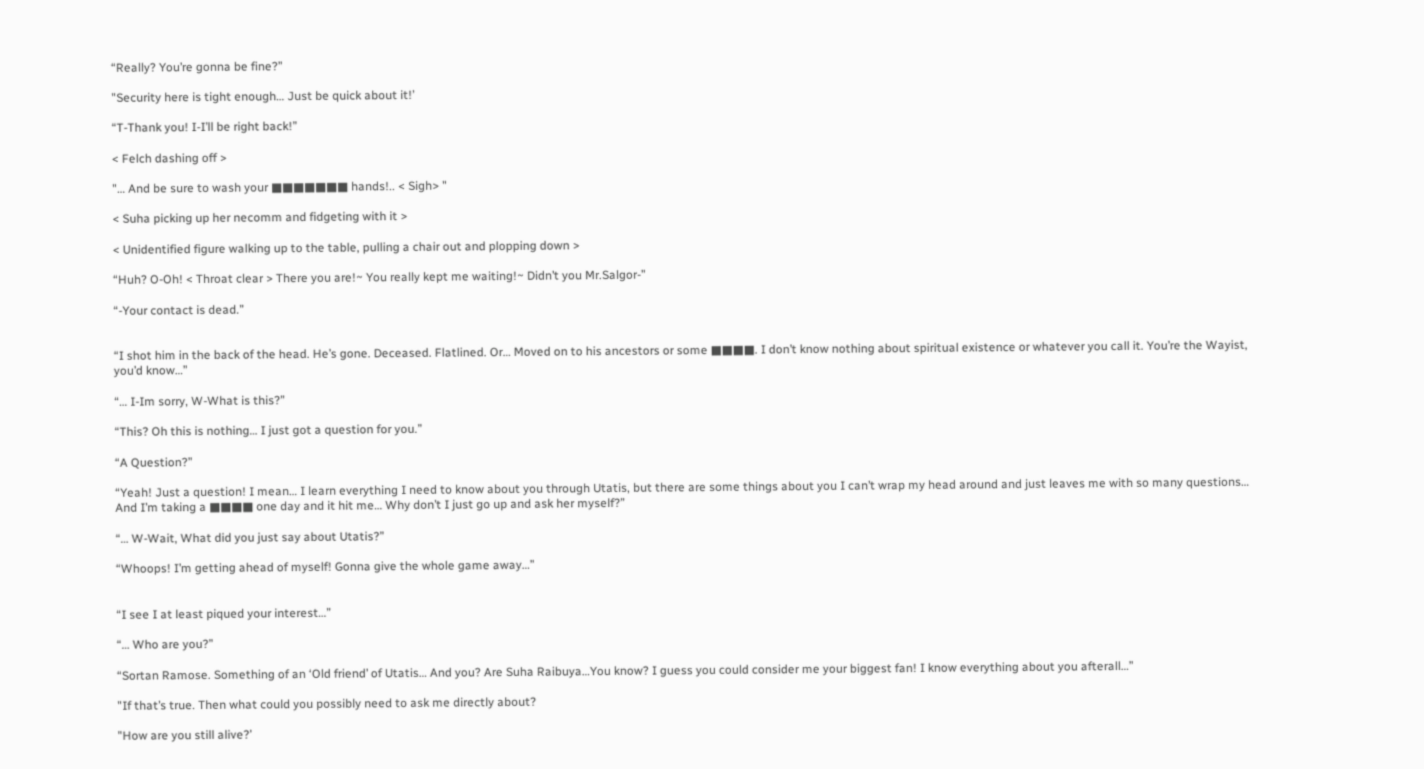“Really? You’re gonna be fine?”

"Security here is tight enough… Just be quick about it!’

“T-Thank you! I-I’ll be right back!”

< Felch dashing off >

"… And be sure to wash your ■■■■■■■ hands!.. < Sigh> "

< Suha picking up her necomm and fidgeting with it >

< Unidentified figure walking up to the table, pulling a chair out and plopping down >

“Huh? O-Oh! < Throat clear > There you are!~ You really kept me waiting!~ Didn’t you Mr.Salgor-”

“-Your contact is dead.”


“I shot him in the back of the head. He’s gone. Deceased. Flatlined. Or… Moved on to his ancestors or some ■■■■. I don’t know nothing about spiritual existence or whatever you call it. You’re the Wayist, you’d know…”

“… I-Im sorry, W-What is this?”

“This? Oh this is nothing… I just got a question for you.”

“A Question?”

“Yeah! Just a question! I mean… I learn everything I need to know about you through Utatis, but there are some things about you I can’t wrap my head around and just leaves me with so many questions… And I’m taking a ■■■■ one day and it hit me… Why don’t I just go up and ask her myself?”

“… W-Wait, What did you just say about Utatis?”

“Whoops! I’m getting ahead of myself! Gonna give the whole game away…”


“I see I at least piqued your interest…”

“… Who are you?”

“Sortan Ramose. Something of an ‘Old friend’ of Utatis… And you? Are Suha Raibuya…You know? I guess you could consider me your biggest fan! I know everything about you afterall…”

"If that’s true. Then what could you possibly need to ask me directly about?

"How are you still alive?’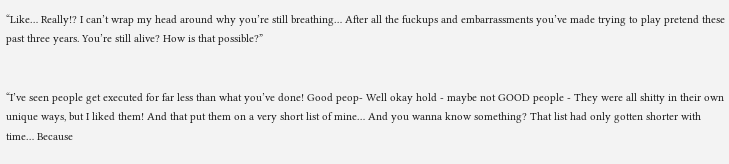“Like… Really!? I can’t wrap my head around why you’re still breathing… After all the fuckups and embarrassments you’ve made trying to play pretend these past three years. You’re still alive? How is that possible?”


“I’ve seen people get executed for far less than what you’ve done! Good peop- Well okay hold - maybe not GOOD people - They were all shitty in their own unique ways, but I liked them! And that put them on a very short list of mine… And you wanna know something? That list had only gotten shorter with time… Because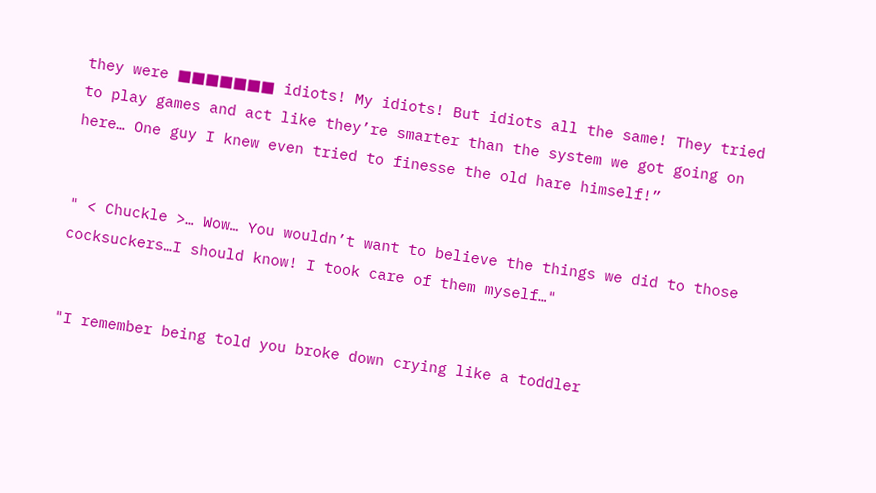they were ■■■■■■■ idiots! My idiots! But idiots all the same! They tried to play games and act like they’re smarter than the system we got going on here… One guy I knew even tried to finesse the old hare himself!”


" < Chuckle >… Wow… You wouldn’t want to believe the things we did to those cocksuckers…I should know! I took care of them myself…"


"I remember being told you broke down crying like a toddler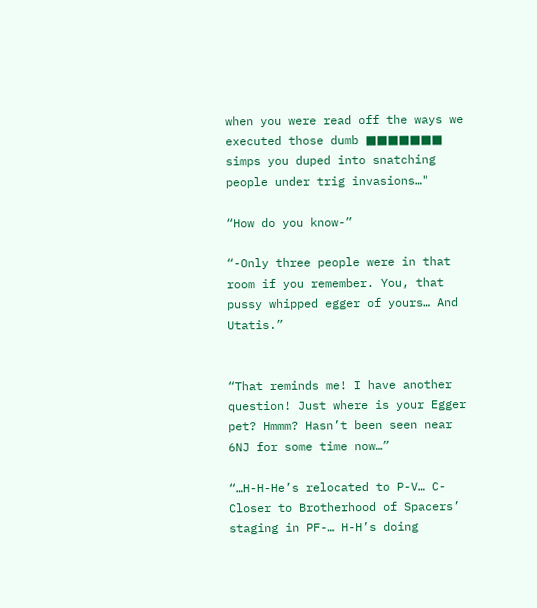when you were read off the ways we executed those dumb ■■■■■■■ simps you duped into snatching people under trig invasions…"

“How do you know-”

“-Only three people were in that room if you remember. You, that pussy whipped egger of yours… And Utatis.”


“That reminds me! I have another question! Just where is your Egger pet? Hmmm? Hasn’t been seen near 6NJ for some time now…”

“…H-H-He’s relocated to P-V… C-Closer to Brotherhood of Spacers’ staging in PF-… H-H’s doing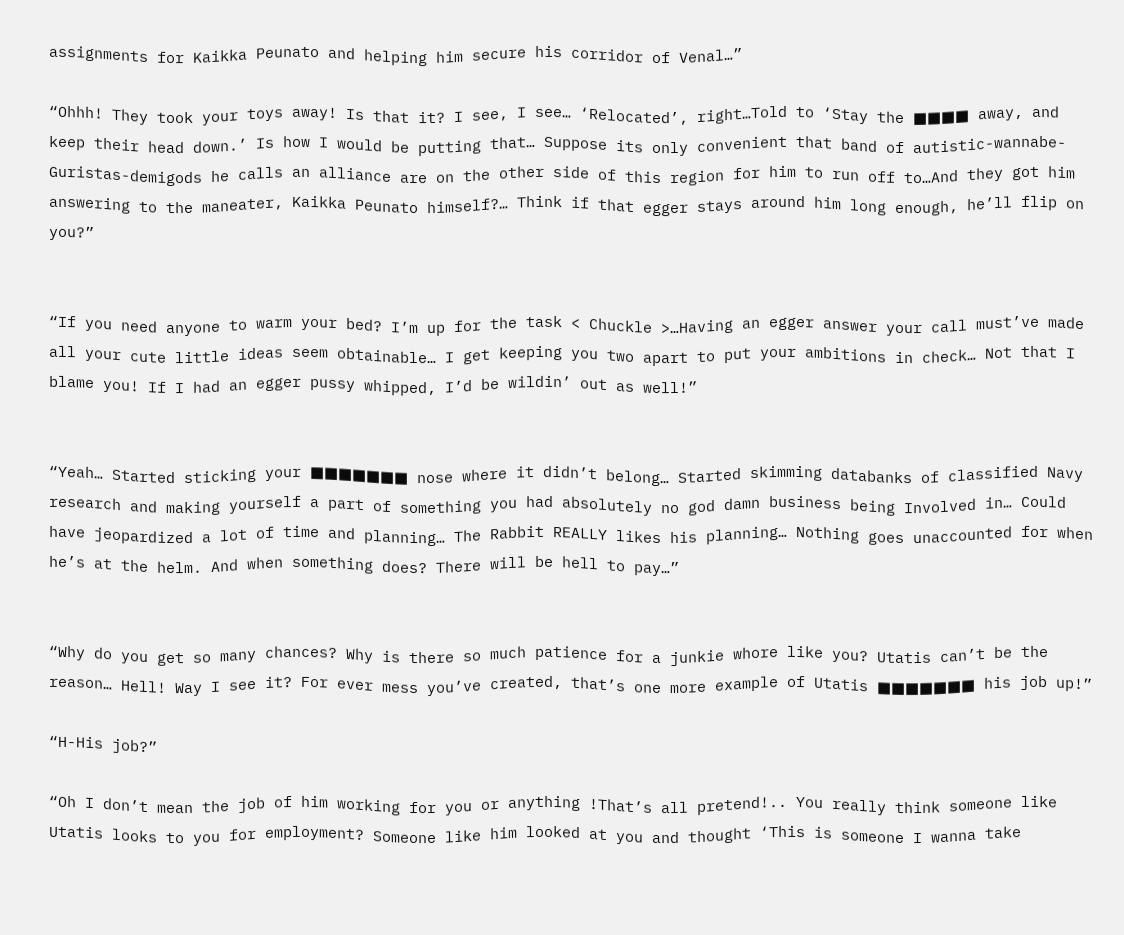assignments for Kaikka Peunato and helping him secure his corridor of Venal…”

“Ohhh! They took your toys away! Is that it? I see, I see… ‘Relocated’, right…Told to ‘Stay the ■■■■ away, and keep their head down.’ Is how I would be putting that… Suppose its only convenient that band of autistic-wannabe-Guristas-demigods he calls an alliance are on the other side of this region for him to run off to…And they got him answering to the maneater, Kaikka Peunato himself?… Think if that egger stays around him long enough, he’ll flip on you?”


“If you need anyone to warm your bed? I’m up for the task < Chuckle >…Having an egger answer your call must’ve made all your cute little ideas seem obtainable… I get keeping you two apart to put your ambitions in check… Not that I blame you! If I had an egger pussy whipped, I’d be wildin’ out as well!”


“Yeah… Started sticking your ■■■■■■■ nose where it didn’t belong… Started skimming databanks of classified Navy research and making yourself a part of something you had absolutely no god damn business being Involved in… Could have jeopardized a lot of time and planning… The Rabbit REALLY likes his planning… Nothing goes unaccounted for when he’s at the helm. And when something does? There will be hell to pay…”


“Why do you get so many chances? Why is there so much patience for a junkie whore like you? Utatis can’t be the reason… Hell! Way I see it? For ever mess you’ve created, that’s one more example of Utatis ■■■■■■■ his job up!”

“H-His job?”

“Oh I don’t mean the job of him working for you or anything !That’s all pretend!.. You really think someone like Utatis looks to you for employment? Someone like him looked at you and thought ‘This is someone I wanna take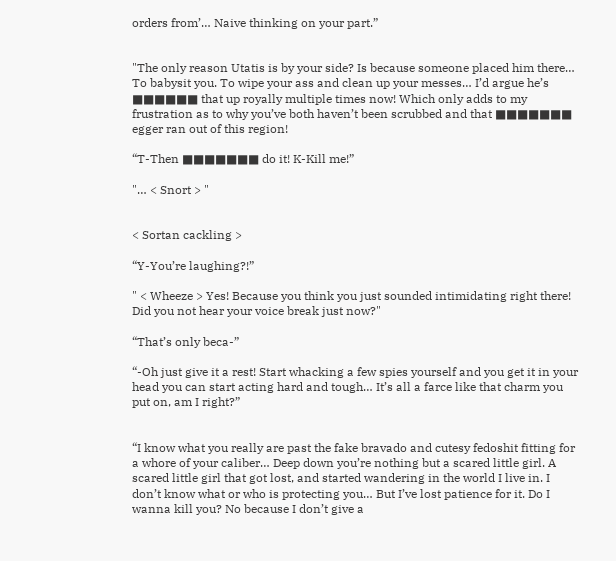orders from’… Naive thinking on your part.”


"The only reason Utatis is by your side? Is because someone placed him there… To babysit you. To wipe your ass and clean up your messes… I’d argue he’s ■■■■■■ that up royally multiple times now! Which only adds to my frustration as to why you’ve both haven’t been scrubbed and that ■■■■■■■ egger ran out of this region!

“T-Then ■■■■■■■ do it! K-Kill me!”

"… < Snort > "


< Sortan cackling >

“Y-You’re laughing?!”

" < Wheeze > Yes! Because you think you just sounded intimidating right there! Did you not hear your voice break just now?"

“That’s only beca-”

“-Oh just give it a rest! Start whacking a few spies yourself and you get it in your head you can start acting hard and tough… It’s all a farce like that charm you put on, am I right?”


“I know what you really are past the fake bravado and cutesy fedoshit fitting for a whore of your caliber… Deep down you’re nothing but a scared little girl. A scared little girl that got lost, and started wandering in the world I live in. I don’t know what or who is protecting you… But I’ve lost patience for it. Do I wanna kill you? No because I don’t give a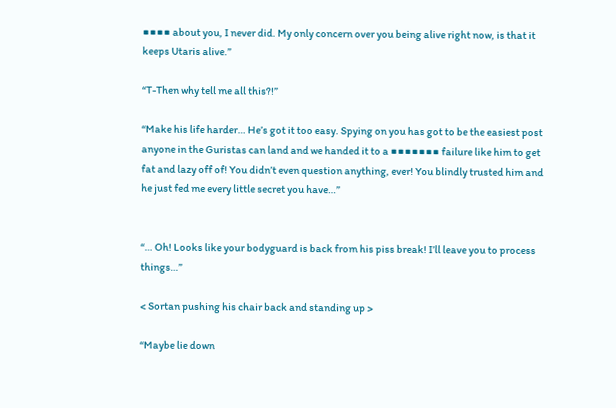■■■■ about you, I never did. My only concern over you being alive right now, is that it keeps Utaris alive.”

“T-Then why tell me all this?!”

“Make his life harder… He’s got it too easy. Spying on you has got to be the easiest post anyone in the Guristas can land and we handed it to a ■■■■■■■ failure like him to get fat and lazy off of! You didn’t even question anything, ever! You blindly trusted him and he just fed me every little secret you have…”


“… Oh! Looks like your bodyguard is back from his piss break! I’ll leave you to process things…”

< Sortan pushing his chair back and standing up >

“Maybe lie down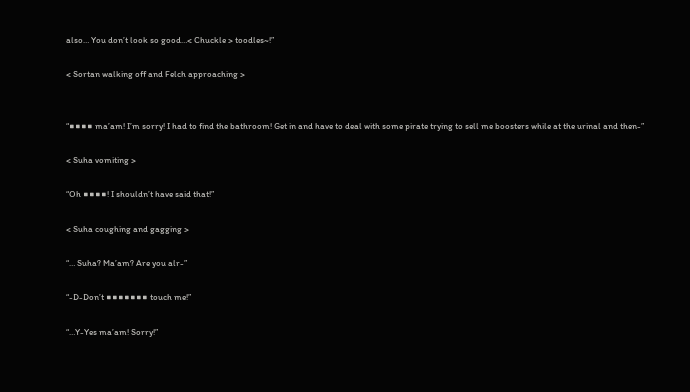also… You don’t look so good…< Chuckle > toodles~!”

< Sortan walking off and Felch approaching >


“■■■■ ma’am! I’m sorry! I had to find the bathroom! Get in and have to deal with some pirate trying to sell me boosters while at the urinal and then-”

< Suha vomiting >

“Oh ■■■■! I shouldn’t have said that!”

< Suha coughing and gagging >

“… Suha? Ma’am? Are you alr-”

“-D-Don’t ■■■■■■■ touch me!”

“…Y-Yes ma’am! Sorry!”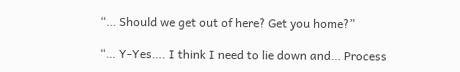“… Should we get out of here? Get you home?”

“… Y-Yes…. I think I need to lie down and… Process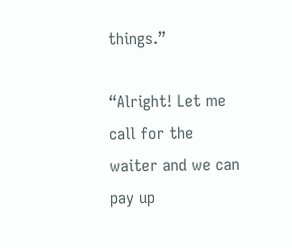things.”

“Alright! Let me call for the waiter and we can pay up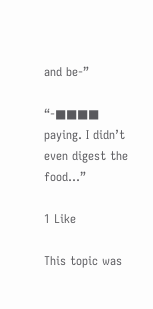and be-”

“-■■■■ paying. I didn’t even digest the food…”

1 Like

This topic was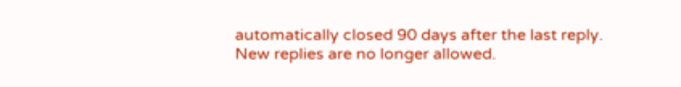automatically closed 90 days after the last reply. New replies are no longer allowed.